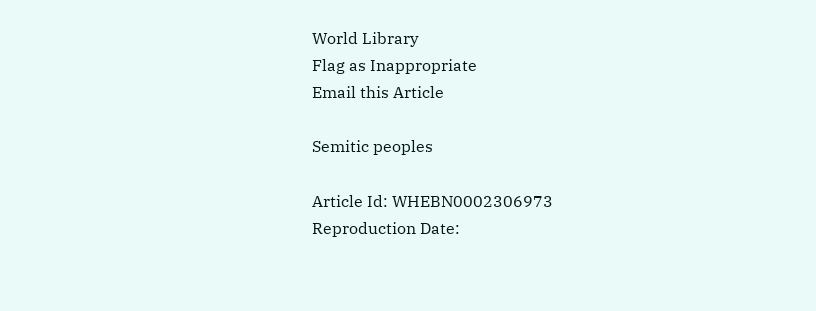World Library
Flag as Inappropriate
Email this Article

Semitic peoples

Article Id: WHEBN0002306973
Reproduction Date: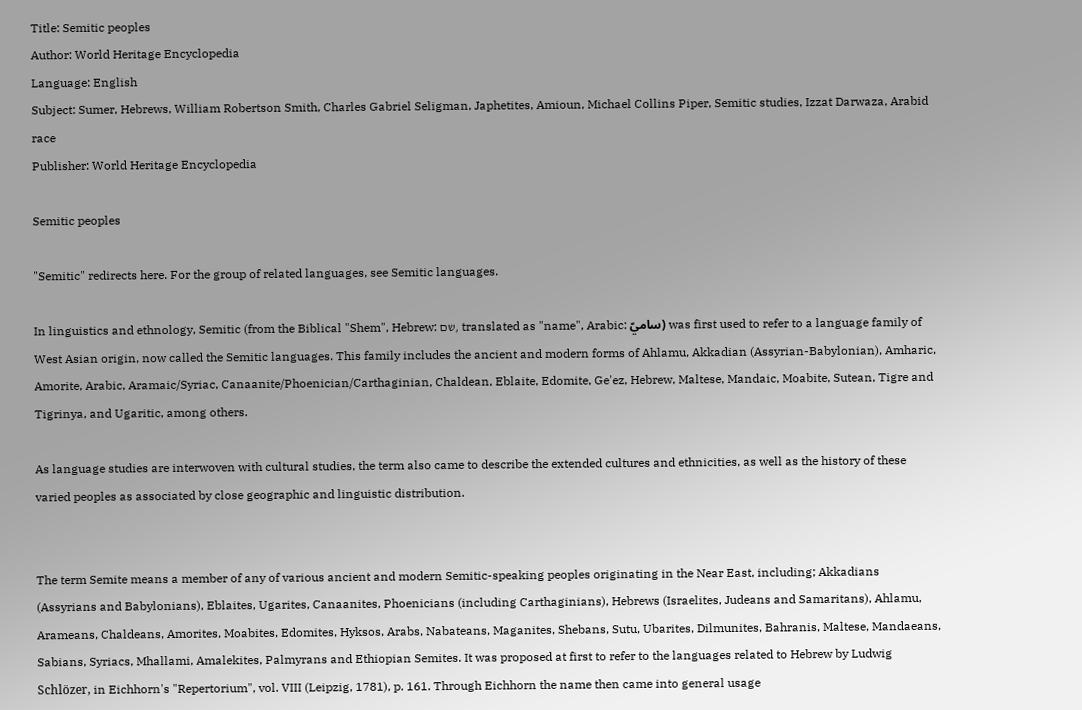Title: Semitic peoples
Author: World Heritage Encyclopedia
Language: English
Subject: Sumer, Hebrews, William Robertson Smith, Charles Gabriel Seligman, Japhetites, Amioun, Michael Collins Piper, Semitic studies, Izzat Darwaza, Arabid race
Publisher: World Heritage Encyclopedia

Semitic peoples

"Semitic" redirects here. For the group of related languages, see Semitic languages.

In linguistics and ethnology, Semitic (from the Biblical "Shem", Hebrew: שם, translated as "name", Arabic: ساميّ) was first used to refer to a language family of West Asian origin, now called the Semitic languages. This family includes the ancient and modern forms of Ahlamu, Akkadian (Assyrian-Babylonian), Amharic, Amorite, Arabic, Aramaic/Syriac, Canaanite/Phoenician/Carthaginian, Chaldean, Eblaite, Edomite, Ge'ez, Hebrew, Maltese, Mandaic, Moabite, Sutean, Tigre and Tigrinya, and Ugaritic, among others.

As language studies are interwoven with cultural studies, the term also came to describe the extended cultures and ethnicities, as well as the history of these varied peoples as associated by close geographic and linguistic distribution.


The term Semite means a member of any of various ancient and modern Semitic-speaking peoples originating in the Near East, including; Akkadians (Assyrians and Babylonians), Eblaites, Ugarites, Canaanites, Phoenicians (including Carthaginians), Hebrews (Israelites, Judeans and Samaritans), Ahlamu, Arameans, Chaldeans, Amorites, Moabites, Edomites, Hyksos, Arabs, Nabateans, Maganites, Shebans, Sutu, Ubarites, Dilmunites, Bahranis, Maltese, Mandaeans, Sabians, Syriacs, Mhallami, Amalekites, Palmyrans and Ethiopian Semites. It was proposed at first to refer to the languages related to Hebrew by Ludwig Schlözer, in Eichhorn's "Repertorium", vol. VIII (Leipzig, 1781), p. 161. Through Eichhorn the name then came into general usage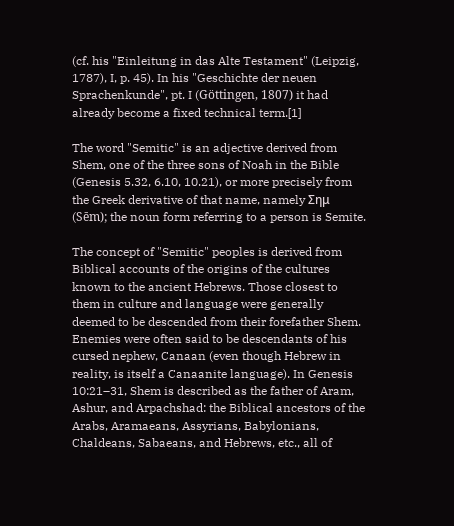(cf. his "Einleitung in das Alte Testament" (Leipzig, 1787), I, p. 45). In his "Geschichte der neuen Sprachenkunde", pt. I (Göttingen, 1807) it had already become a fixed technical term.[1]

The word "Semitic" is an adjective derived from Shem, one of the three sons of Noah in the Bible (Genesis 5.32, 6.10, 10.21), or more precisely from the Greek derivative of that name, namely Σημ (Sēm); the noun form referring to a person is Semite.

The concept of "Semitic" peoples is derived from Biblical accounts of the origins of the cultures known to the ancient Hebrews. Those closest to them in culture and language were generally deemed to be descended from their forefather Shem. Enemies were often said to be descendants of his cursed nephew, Canaan (even though Hebrew in reality, is itself a Canaanite language). In Genesis 10:21–31, Shem is described as the father of Aram, Ashur, and Arpachshad: the Biblical ancestors of the Arabs, Aramaeans, Assyrians, Babylonians, Chaldeans, Sabaeans, and Hebrews, etc., all of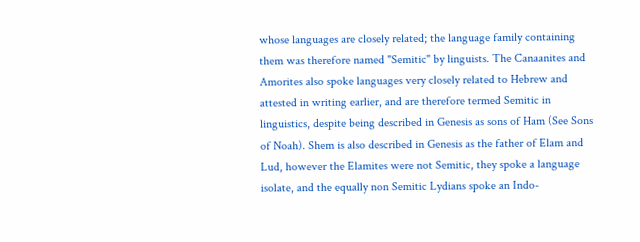whose languages are closely related; the language family containing them was therefore named "Semitic" by linguists. The Canaanites and Amorites also spoke languages very closely related to Hebrew and attested in writing earlier, and are therefore termed Semitic in linguistics, despite being described in Genesis as sons of Ham (See Sons of Noah). Shem is also described in Genesis as the father of Elam and Lud, however the Elamites were not Semitic, they spoke a language isolate, and the equally non Semitic Lydians spoke an Indo-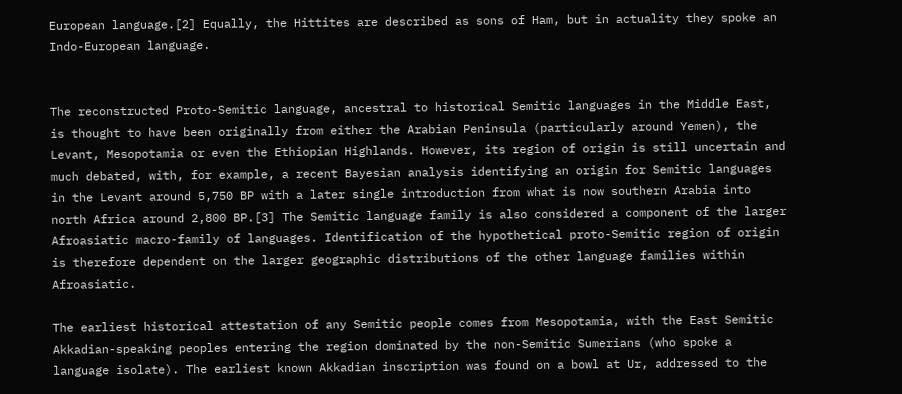European language.[2] Equally, the Hittites are described as sons of Ham, but in actuality they spoke an Indo-European language.


The reconstructed Proto-Semitic language, ancestral to historical Semitic languages in the Middle East, is thought to have been originally from either the Arabian Peninsula (particularly around Yemen), the Levant, Mesopotamia or even the Ethiopian Highlands. However, its region of origin is still uncertain and much debated, with, for example, a recent Bayesian analysis identifying an origin for Semitic languages in the Levant around 5,750 BP with a later single introduction from what is now southern Arabia into north Africa around 2,800 BP.[3] The Semitic language family is also considered a component of the larger Afroasiatic macro-family of languages. Identification of the hypothetical proto-Semitic region of origin is therefore dependent on the larger geographic distributions of the other language families within Afroasiatic.

The earliest historical attestation of any Semitic people comes from Mesopotamia, with the East Semitic Akkadian-speaking peoples entering the region dominated by the non-Semitic Sumerians (who spoke a language isolate). The earliest known Akkadian inscription was found on a bowl at Ur, addressed to the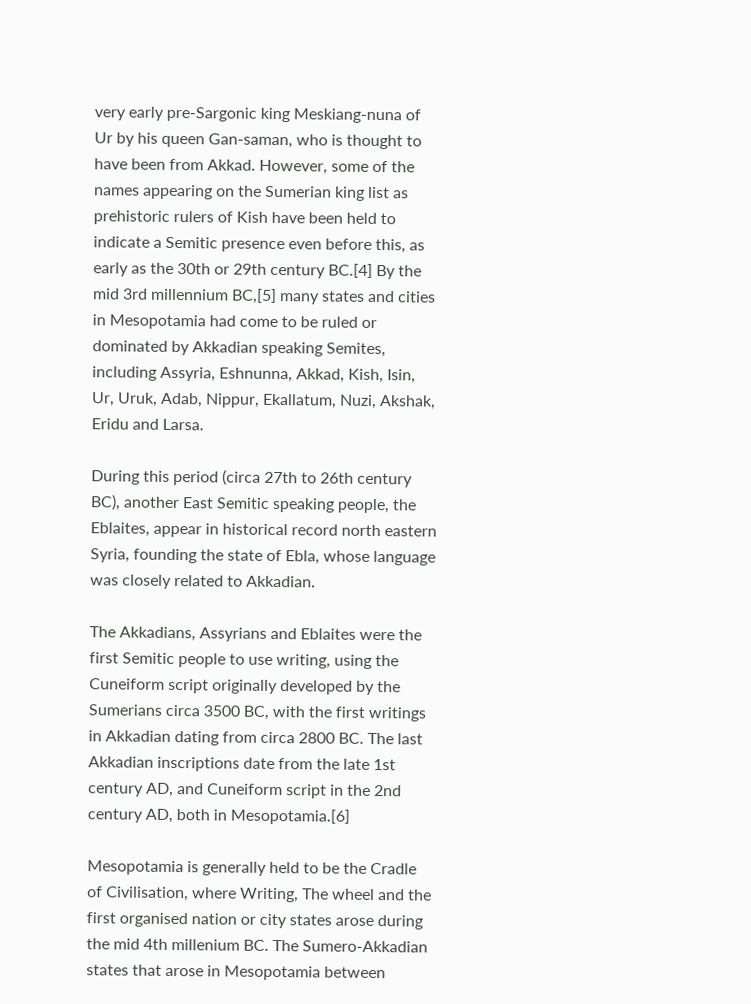very early pre-Sargonic king Meskiang-nuna of Ur by his queen Gan-saman, who is thought to have been from Akkad. However, some of the names appearing on the Sumerian king list as prehistoric rulers of Kish have been held to indicate a Semitic presence even before this, as early as the 30th or 29th century BC.[4] By the mid 3rd millennium BC,[5] many states and cities in Mesopotamia had come to be ruled or dominated by Akkadian speaking Semites, including Assyria, Eshnunna, Akkad, Kish, Isin, Ur, Uruk, Adab, Nippur, Ekallatum, Nuzi, Akshak, Eridu and Larsa.

During this period (circa 27th to 26th century BC), another East Semitic speaking people, the Eblaites, appear in historical record north eastern Syria, founding the state of Ebla, whose language was closely related to Akkadian.

The Akkadians, Assyrians and Eblaites were the first Semitic people to use writing, using the Cuneiform script originally developed by the Sumerians circa 3500 BC, with the first writings in Akkadian dating from circa 2800 BC. The last Akkadian inscriptions date from the late 1st century AD, and Cuneiform script in the 2nd century AD, both in Mesopotamia.[6]

Mesopotamia is generally held to be the Cradle of Civilisation, where Writing, The wheel and the first organised nation or city states arose during the mid 4th millenium BC. The Sumero-Akkadian states that arose in Mesopotamia between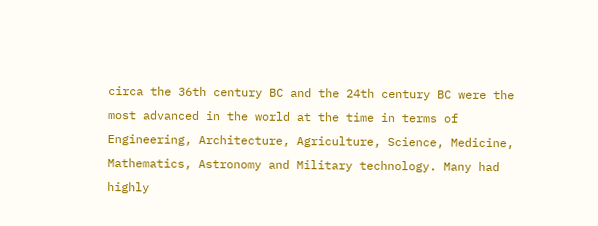circa the 36th century BC and the 24th century BC were the most advanced in the world at the time in terms of Engineering, Architecture, Agriculture, Science, Medicine, Mathematics, Astronomy and Military technology. Many had highly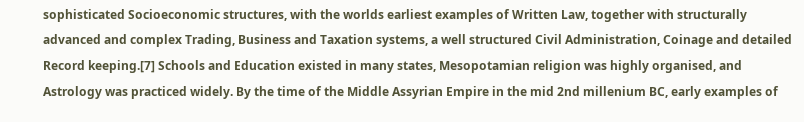sophisticated Socioeconomic structures, with the worlds earliest examples of Written Law, together with structurally advanced and complex Trading, Business and Taxation systems, a well structured Civil Administration, Coinage and detailed Record keeping.[7] Schools and Education existed in many states, Mesopotamian religion was highly organised, and Astrology was practiced widely. By the time of the Middle Assyrian Empire in the mid 2nd millenium BC, early examples of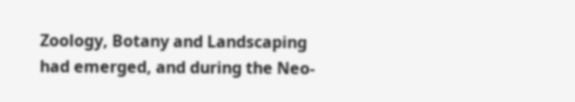Zoology, Botany and Landscaping had emerged, and during the Neo-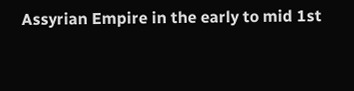Assyrian Empire in the early to mid 1st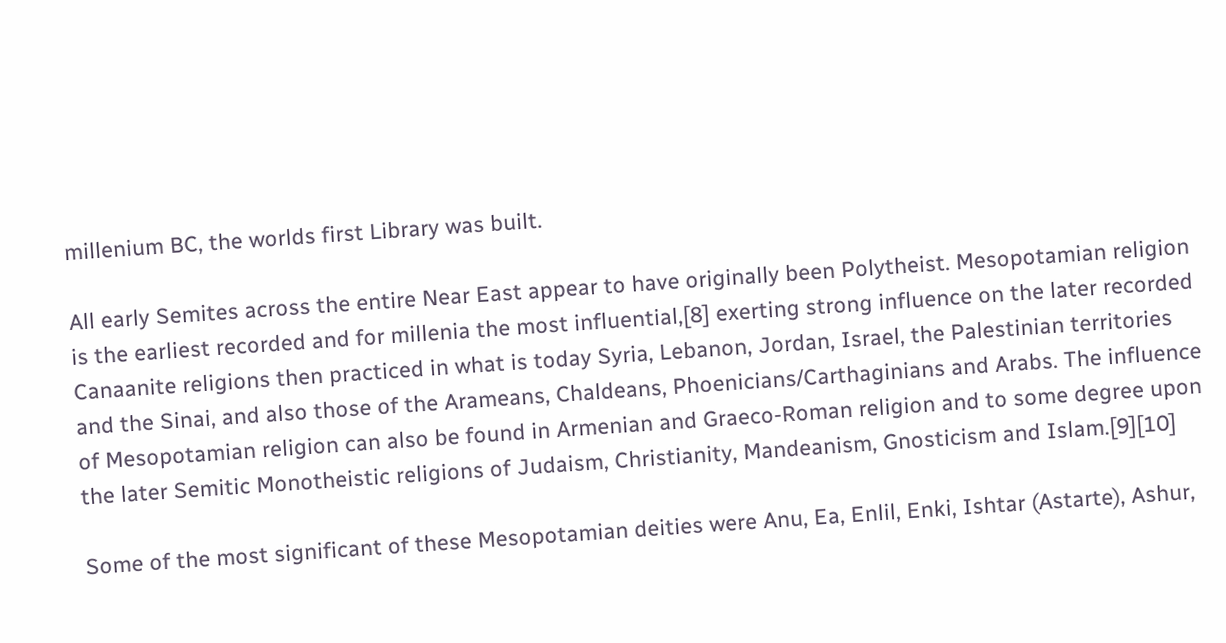millenium BC, the worlds first Library was built.

All early Semites across the entire Near East appear to have originally been Polytheist. Mesopotamian religion is the earliest recorded and for millenia the most influential,[8] exerting strong influence on the later recorded Canaanite religions then practiced in what is today Syria, Lebanon, Jordan, Israel, the Palestinian territories and the Sinai, and also those of the Arameans, Chaldeans, Phoenicians/Carthaginians and Arabs. The influence of Mesopotamian religion can also be found in Armenian and Graeco-Roman religion and to some degree upon the later Semitic Monotheistic religions of Judaism, Christianity, Mandeanism, Gnosticism and Islam.[9][10]

Some of the most significant of these Mesopotamian deities were Anu, Ea, Enlil, Enki, Ishtar (Astarte), Ashur,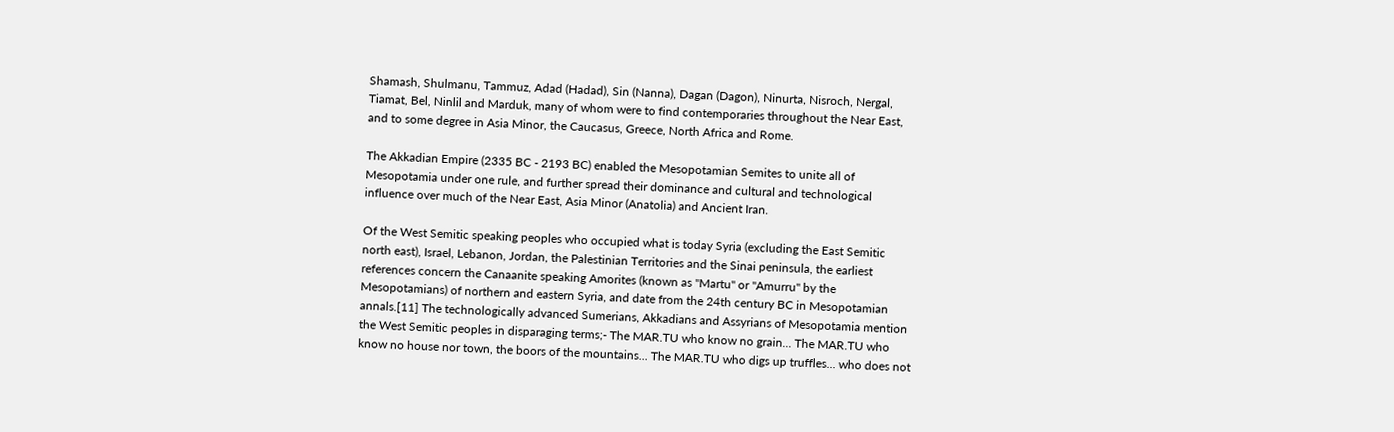Shamash, Shulmanu, Tammuz, Adad (Hadad), Sin (Nanna), Dagan (Dagon), Ninurta, Nisroch, Nergal, Tiamat, Bel, Ninlil and Marduk, many of whom were to find contemporaries throughout the Near East, and to some degree in Asia Minor, the Caucasus, Greece, North Africa and Rome.

The Akkadian Empire (2335 BC - 2193 BC) enabled the Mesopotamian Semites to unite all of Mesopotamia under one rule, and further spread their dominance and cultural and technological influence over much of the Near East, Asia Minor (Anatolia) and Ancient Iran.

Of the West Semitic speaking peoples who occupied what is today Syria (excluding the East Semitic north east), Israel, Lebanon, Jordan, the Palestinian Territories and the Sinai peninsula, the earliest references concern the Canaanite speaking Amorites (known as "Martu" or "Amurru" by the Mesopotamians) of northern and eastern Syria, and date from the 24th century BC in Mesopotamian annals.[11] The technologically advanced Sumerians, Akkadians and Assyrians of Mesopotamia mention the West Semitic peoples in disparaging terms;- The MAR.TU who know no grain... The MAR.TU who know no house nor town, the boors of the mountains... The MAR.TU who digs up truffles... who does not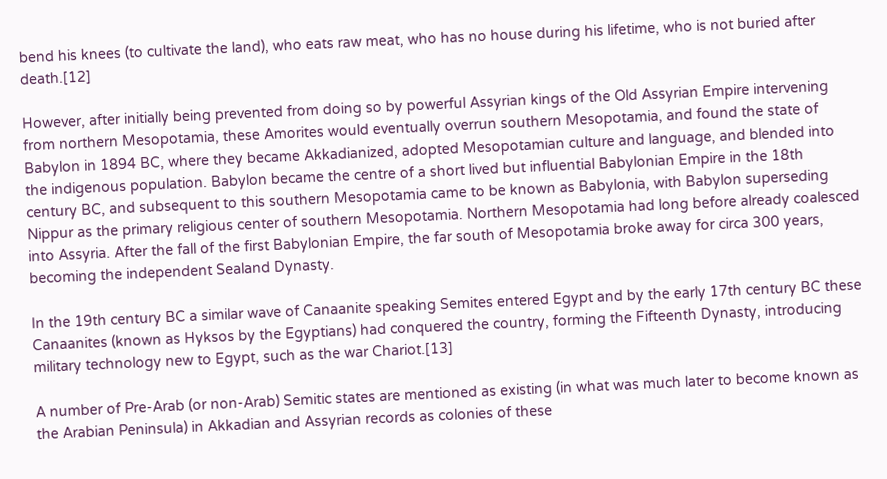bend his knees (to cultivate the land), who eats raw meat, who has no house during his lifetime, who is not buried after death.[12]

However, after initially being prevented from doing so by powerful Assyrian kings of the Old Assyrian Empire intervening from northern Mesopotamia, these Amorites would eventually overrun southern Mesopotamia, and found the state of Babylon in 1894 BC, where they became Akkadianized, adopted Mesopotamian culture and language, and blended into the indigenous population. Babylon became the centre of a short lived but influential Babylonian Empire in the 18th century BC, and subsequent to this southern Mesopotamia came to be known as Babylonia, with Babylon superseding Nippur as the primary religious center of southern Mesopotamia. Northern Mesopotamia had long before already coalesced into Assyria. After the fall of the first Babylonian Empire, the far south of Mesopotamia broke away for circa 300 years, becoming the independent Sealand Dynasty.

In the 19th century BC a similar wave of Canaanite speaking Semites entered Egypt and by the early 17th century BC these Canaanites (known as Hyksos by the Egyptians) had conquered the country, forming the Fifteenth Dynasty, introducing military technology new to Egypt, such as the war Chariot.[13]

A number of Pre-Arab (or non-Arab) Semitic states are mentioned as existing (in what was much later to become known as the Arabian Peninsula) in Akkadian and Assyrian records as colonies of these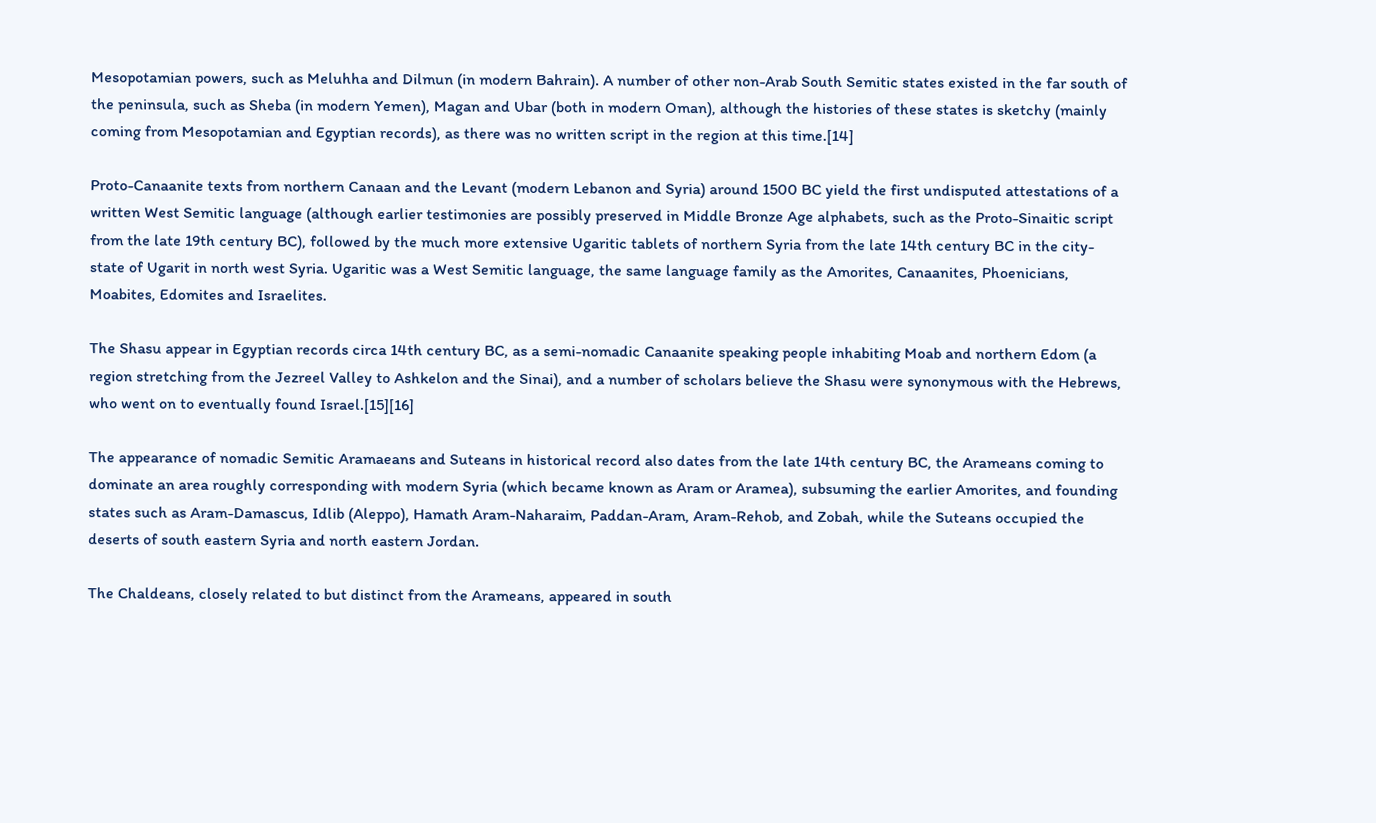Mesopotamian powers, such as Meluhha and Dilmun (in modern Bahrain). A number of other non-Arab South Semitic states existed in the far south of the peninsula, such as Sheba (in modern Yemen), Magan and Ubar (both in modern Oman), although the histories of these states is sketchy (mainly coming from Mesopotamian and Egyptian records), as there was no written script in the region at this time.[14]

Proto-Canaanite texts from northern Canaan and the Levant (modern Lebanon and Syria) around 1500 BC yield the first undisputed attestations of a written West Semitic language (although earlier testimonies are possibly preserved in Middle Bronze Age alphabets, such as the Proto-Sinaitic script from the late 19th century BC), followed by the much more extensive Ugaritic tablets of northern Syria from the late 14th century BC in the city-state of Ugarit in north west Syria. Ugaritic was a West Semitic language, the same language family as the Amorites, Canaanites, Phoenicians, Moabites, Edomites and Israelites.

The Shasu appear in Egyptian records circa 14th century BC, as a semi-nomadic Canaanite speaking people inhabiting Moab and northern Edom (a region stretching from the Jezreel Valley to Ashkelon and the Sinai), and a number of scholars believe the Shasu were synonymous with the Hebrews, who went on to eventually found Israel.[15][16]

The appearance of nomadic Semitic Aramaeans and Suteans in historical record also dates from the late 14th century BC, the Arameans coming to dominate an area roughly corresponding with modern Syria (which became known as Aram or Aramea), subsuming the earlier Amorites, and founding states such as Aram-Damascus, Idlib (Aleppo), Hamath Aram-Naharaim, Paddan-Aram, Aram-Rehob, and Zobah, while the Suteans occupied the deserts of south eastern Syria and north eastern Jordan.

The Chaldeans, closely related to but distinct from the Arameans, appeared in south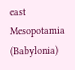east Mesopotamia (Babylonia)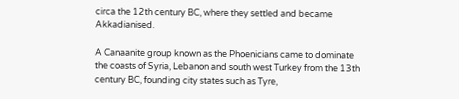circa the 12th century BC, where they settled and became Akkadianised.

A Canaanite group known as the Phoenicians came to dominate the coasts of Syria, Lebanon and south west Turkey from the 13th century BC, founding city states such as Tyre,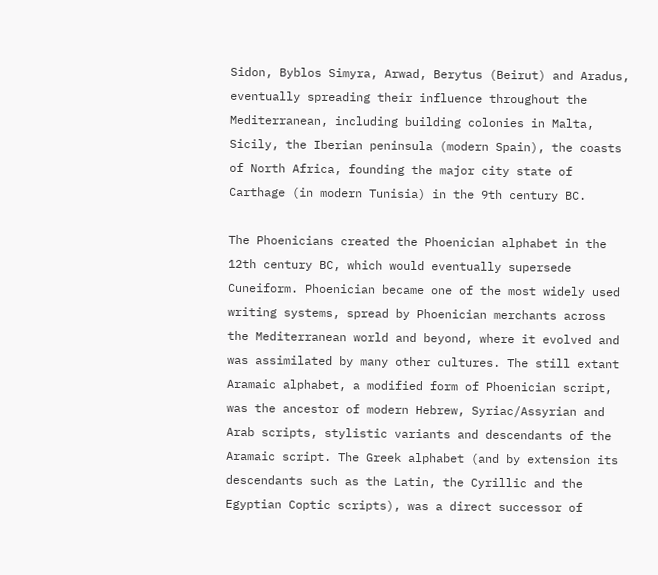Sidon, Byblos Simyra, Arwad, Berytus (Beirut) and Aradus, eventually spreading their influence throughout the Mediterranean, including building colonies in Malta, Sicily, the Iberian peninsula (modern Spain), the coasts of North Africa, founding the major city state of Carthage (in modern Tunisia) in the 9th century BC.

The Phoenicians created the Phoenician alphabet in the 12th century BC, which would eventually supersede Cuneiform. Phoenician became one of the most widely used writing systems, spread by Phoenician merchants across the Mediterranean world and beyond, where it evolved and was assimilated by many other cultures. The still extant Aramaic alphabet, a modified form of Phoenician script, was the ancestor of modern Hebrew, Syriac/Assyrian and Arab scripts, stylistic variants and descendants of the Aramaic script. The Greek alphabet (and by extension its descendants such as the Latin, the Cyrillic and the Egyptian Coptic scripts), was a direct successor of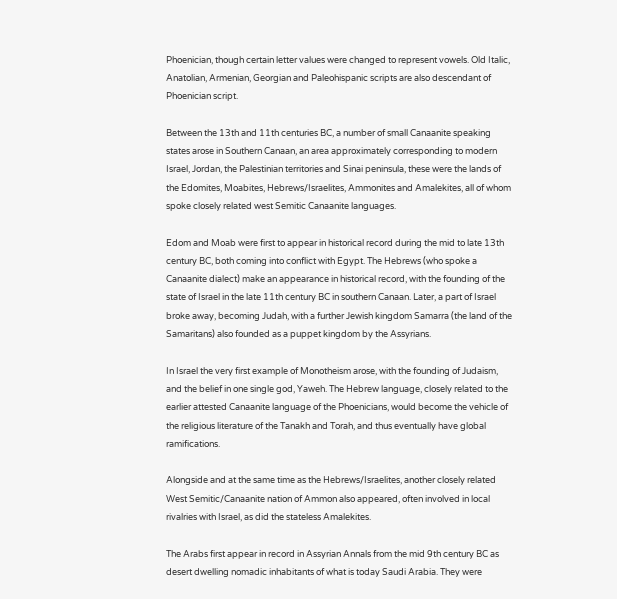Phoenician, though certain letter values were changed to represent vowels. Old Italic, Anatolian, Armenian, Georgian and Paleohispanic scripts are also descendant of Phoenician script.

Between the 13th and 11th centuries BC, a number of small Canaanite speaking states arose in Southern Canaan, an area approximately corresponding to modern Israel, Jordan, the Palestinian territories and Sinai peninsula, these were the lands of the Edomites, Moabites, Hebrews/Israelites, Ammonites and Amalekites, all of whom spoke closely related west Semitic Canaanite languages.

Edom and Moab were first to appear in historical record during the mid to late 13th century BC, both coming into conflict with Egypt. The Hebrews (who spoke a Canaanite dialect) make an appearance in historical record, with the founding of the state of Israel in the late 11th century BC in southern Canaan. Later, a part of Israel broke away, becoming Judah, with a further Jewish kingdom Samarra (the land of the Samaritans) also founded as a puppet kingdom by the Assyrians.

In Israel the very first example of Monotheism arose, with the founding of Judaism, and the belief in one single god, Yaweh. The Hebrew language, closely related to the earlier attested Canaanite language of the Phoenicians, would become the vehicle of the religious literature of the Tanakh and Torah, and thus eventually have global ramifications.

Alongside and at the same time as the Hebrews/Israelites, another closely related West Semitic/Canaanite nation of Ammon also appeared, often involved in local rivalries with Israel, as did the stateless Amalekites.

The Arabs first appear in record in Assyrian Annals from the mid 9th century BC as desert dwelling nomadic inhabitants of what is today Saudi Arabia. They were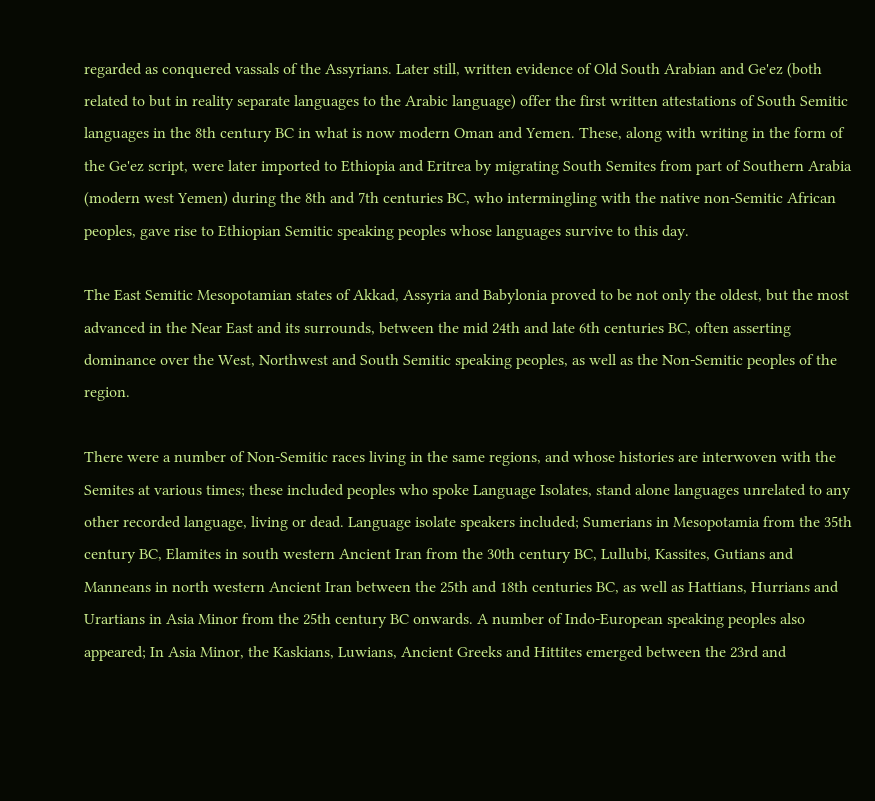regarded as conquered vassals of the Assyrians. Later still, written evidence of Old South Arabian and Ge'ez (both related to but in reality separate languages to the Arabic language) offer the first written attestations of South Semitic languages in the 8th century BC in what is now modern Oman and Yemen. These, along with writing in the form of the Ge'ez script, were later imported to Ethiopia and Eritrea by migrating South Semites from part of Southern Arabia (modern west Yemen) during the 8th and 7th centuries BC, who intermingling with the native non-Semitic African peoples, gave rise to Ethiopian Semitic speaking peoples whose languages survive to this day.

The East Semitic Mesopotamian states of Akkad, Assyria and Babylonia proved to be not only the oldest, but the most advanced in the Near East and its surrounds, between the mid 24th and late 6th centuries BC, often asserting dominance over the West, Northwest and South Semitic speaking peoples, as well as the Non-Semitic peoples of the region.

There were a number of Non-Semitic races living in the same regions, and whose histories are interwoven with the Semites at various times; these included peoples who spoke Language Isolates, stand alone languages unrelated to any other recorded language, living or dead. Language isolate speakers included; Sumerians in Mesopotamia from the 35th century BC, Elamites in south western Ancient Iran from the 30th century BC, Lullubi, Kassites, Gutians and Manneans in north western Ancient Iran between the 25th and 18th centuries BC, as well as Hattians, Hurrians and Urartians in Asia Minor from the 25th century BC onwards. A number of Indo-European speaking peoples also appeared; In Asia Minor, the Kaskians, Luwians, Ancient Greeks and Hittites emerged between the 23rd and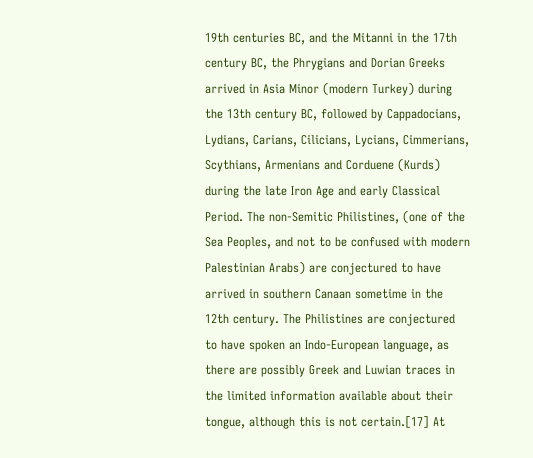19th centuries BC, and the Mitanni in the 17th century BC, the Phrygians and Dorian Greeks arrived in Asia Minor (modern Turkey) during the 13th century BC, followed by Cappadocians, Lydians, Carians, Cilicians, Lycians, Cimmerians, Scythians, Armenians and Corduene (Kurds) during the late Iron Age and early Classical Period. The non-Semitic Philistines, (one of the Sea Peoples, and not to be confused with modern Palestinian Arabs) are conjectured to have arrived in southern Canaan sometime in the 12th century. The Philistines are conjectured to have spoken an Indo-European language, as there are possibly Greek and Luwian traces in the limited information available about their tongue, although this is not certain.[17] At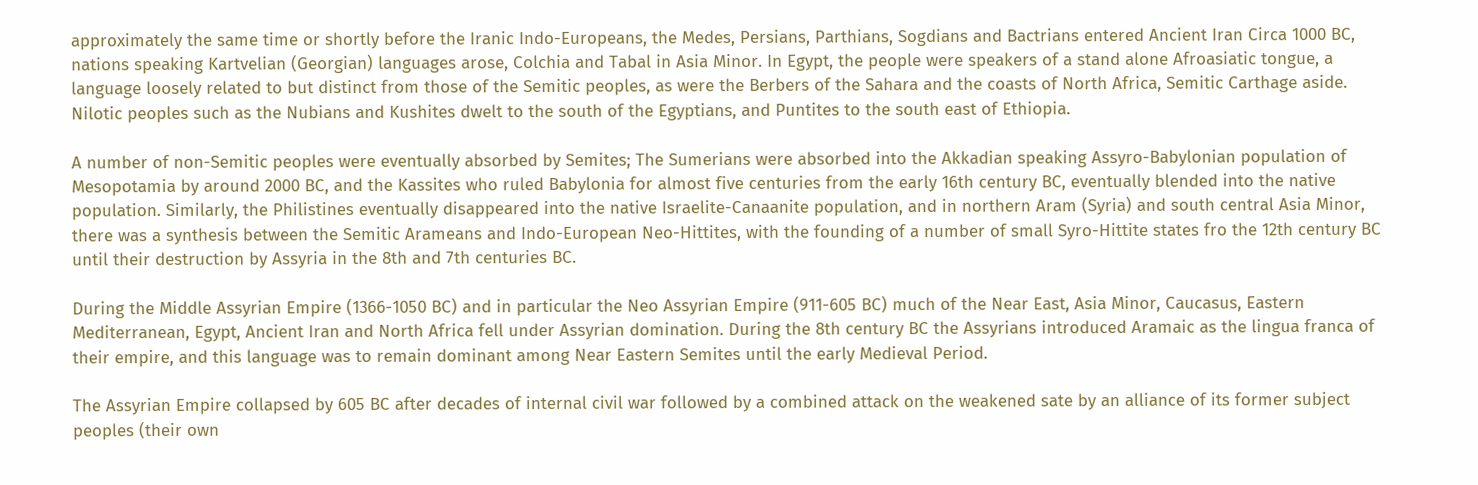approximately the same time or shortly before the Iranic Indo-Europeans, the Medes, Persians, Parthians, Sogdians and Bactrians entered Ancient Iran Circa 1000 BC, nations speaking Kartvelian (Georgian) languages arose, Colchia and Tabal in Asia Minor. In Egypt, the people were speakers of a stand alone Afroasiatic tongue, a language loosely related to but distinct from those of the Semitic peoples, as were the Berbers of the Sahara and the coasts of North Africa, Semitic Carthage aside. Nilotic peoples such as the Nubians and Kushites dwelt to the south of the Egyptians, and Puntites to the south east of Ethiopia.

A number of non-Semitic peoples were eventually absorbed by Semites; The Sumerians were absorbed into the Akkadian speaking Assyro-Babylonian population of Mesopotamia by around 2000 BC, and the Kassites who ruled Babylonia for almost five centuries from the early 16th century BC, eventually blended into the native population. Similarly, the Philistines eventually disappeared into the native Israelite-Canaanite population, and in northern Aram (Syria) and south central Asia Minor, there was a synthesis between the Semitic Arameans and Indo-European Neo-Hittites, with the founding of a number of small Syro-Hittite states fro the 12th century BC until their destruction by Assyria in the 8th and 7th centuries BC.

During the Middle Assyrian Empire (1366-1050 BC) and in particular the Neo Assyrian Empire (911-605 BC) much of the Near East, Asia Minor, Caucasus, Eastern Mediterranean, Egypt, Ancient Iran and North Africa fell under Assyrian domination. During the 8th century BC the Assyrians introduced Aramaic as the lingua franca of their empire, and this language was to remain dominant among Near Eastern Semites until the early Medieval Period.

The Assyrian Empire collapsed by 605 BC after decades of internal civil war followed by a combined attack on the weakened sate by an alliance of its former subject peoples (their own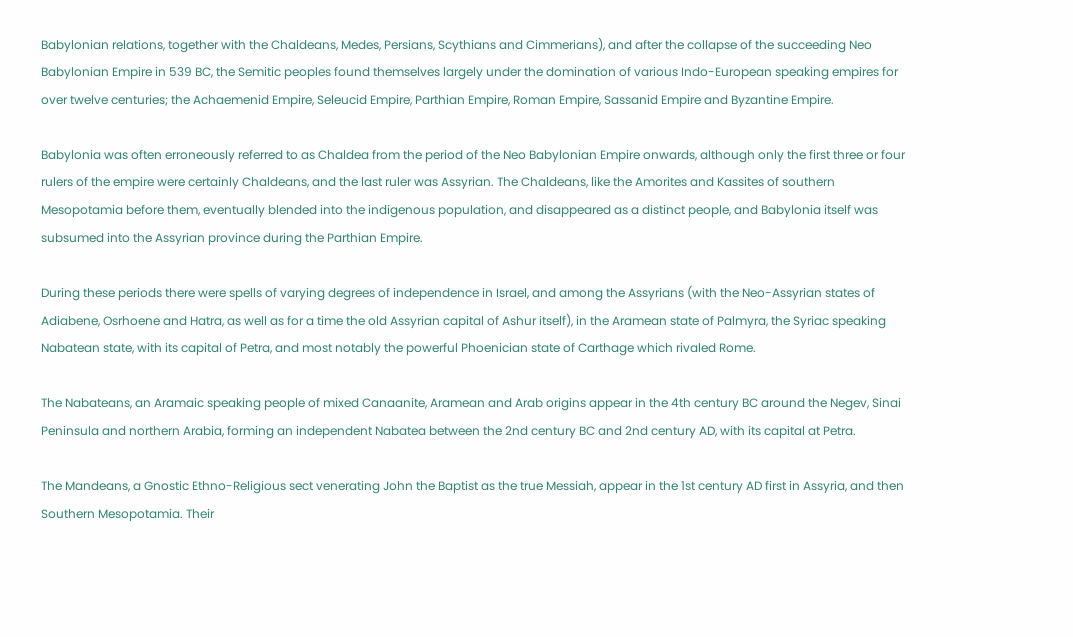Babylonian relations, together with the Chaldeans, Medes, Persians, Scythians and Cimmerians), and after the collapse of the succeeding Neo Babylonian Empire in 539 BC, the Semitic peoples found themselves largely under the domination of various Indo-European speaking empires for over twelve centuries; the Achaemenid Empire, Seleucid Empire, Parthian Empire, Roman Empire, Sassanid Empire and Byzantine Empire.

Babylonia was often erroneously referred to as Chaldea from the period of the Neo Babylonian Empire onwards, although only the first three or four rulers of the empire were certainly Chaldeans, and the last ruler was Assyrian. The Chaldeans, like the Amorites and Kassites of southern Mesopotamia before them, eventually blended into the indigenous population, and disappeared as a distinct people, and Babylonia itself was subsumed into the Assyrian province during the Parthian Empire.

During these periods there were spells of varying degrees of independence in Israel, and among the Assyrians (with the Neo-Assyrian states of Adiabene, Osrhoene and Hatra, as well as for a time the old Assyrian capital of Ashur itself), in the Aramean state of Palmyra, the Syriac speaking Nabatean state, with its capital of Petra, and most notably the powerful Phoenician state of Carthage which rivaled Rome.

The Nabateans, an Aramaic speaking people of mixed Canaanite, Aramean and Arab origins appear in the 4th century BC around the Negev, Sinai Peninsula and northern Arabia, forming an independent Nabatea between the 2nd century BC and 2nd century AD, with its capital at Petra.

The Mandeans, a Gnostic Ethno-Religious sect venerating John the Baptist as the true Messiah, appear in the 1st century AD first in Assyria, and then Southern Mesopotamia. Their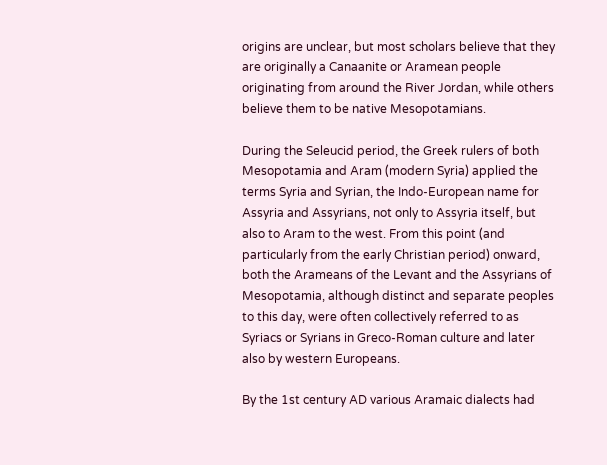origins are unclear, but most scholars believe that they are originally a Canaanite or Aramean people originating from around the River Jordan, while others believe them to be native Mesopotamians.

During the Seleucid period, the Greek rulers of both Mesopotamia and Aram (modern Syria) applied the terms Syria and Syrian, the Indo-European name for Assyria and Assyrians, not only to Assyria itself, but also to Aram to the west. From this point (and particularly from the early Christian period) onward, both the Arameans of the Levant and the Assyrians of Mesopotamia, although distinct and separate peoples to this day, were often collectively referred to as Syriacs or Syrians in Greco-Roman culture and later also by western Europeans.

By the 1st century AD various Aramaic dialects had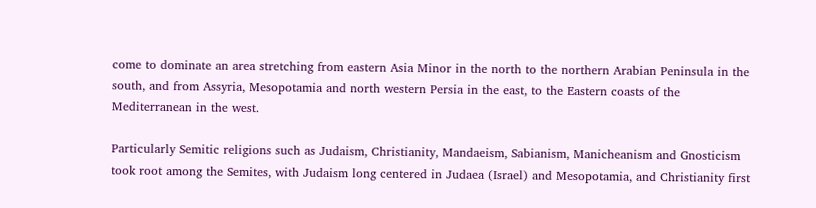come to dominate an area stretching from eastern Asia Minor in the north to the northern Arabian Peninsula in the south, and from Assyria, Mesopotamia and north western Persia in the east, to the Eastern coasts of the Mediterranean in the west.

Particularly Semitic religions such as Judaism, Christianity, Mandaeism, Sabianism, Manicheanism and Gnosticism took root among the Semites, with Judaism long centered in Judaea (Israel) and Mesopotamia, and Christianity first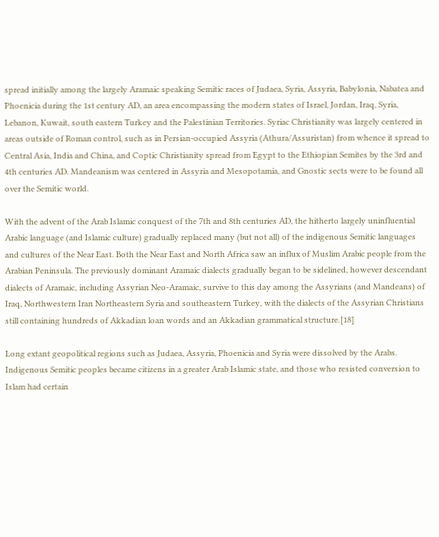spread initially among the largely Aramaic speaking Semitic races of Judaea, Syria, Assyria, Babylonia, Nabatea and Phoenicia during the 1st century AD, an area encompassing the modern states of Israel, Jordan, Iraq, Syria, Lebanon, Kuwait, south eastern Turkey and the Palestinian Territories. Syriac Christianity was largely centered in areas outside of Roman control, such as in Persian-occupied Assyria (Athura/Assuristan) from whence it spread to Central Asia, India and China, and Coptic Christianity spread from Egypt to the Ethiopian Semites by the 3rd and 4th centuries AD. Mandeanism was centered in Assyria and Mesopotamia, and Gnostic sects were to be found all over the Semitic world.

With the advent of the Arab Islamic conquest of the 7th and 8th centuries AD, the hitherto largely uninfluential Arabic language (and Islamic culture) gradually replaced many (but not all) of the indigenous Semitic languages and cultures of the Near East. Both the Near East and North Africa saw an influx of Muslim Arabic people from the Arabian Peninsula. The previously dominant Aramaic dialects gradually began to be sidelined, however descendant dialects of Aramaic, including Assyrian Neo-Aramaic, survive to this day among the Assyrians (and Mandeans) of Iraq, Northwestern Iran Northeastern Syria and southeastern Turkey, with the dialects of the Assyrian Christians still containing hundreds of Akkadian loan words and an Akkadian grammatical structure.[18]

Long extant geopolitical regions such as Judaea, Assyria, Phoenicia and Syria were dissolved by the Arabs. Indigenous Semitic peoples became citizens in a greater Arab Islamic state, and those who resisted conversion to Islam had certain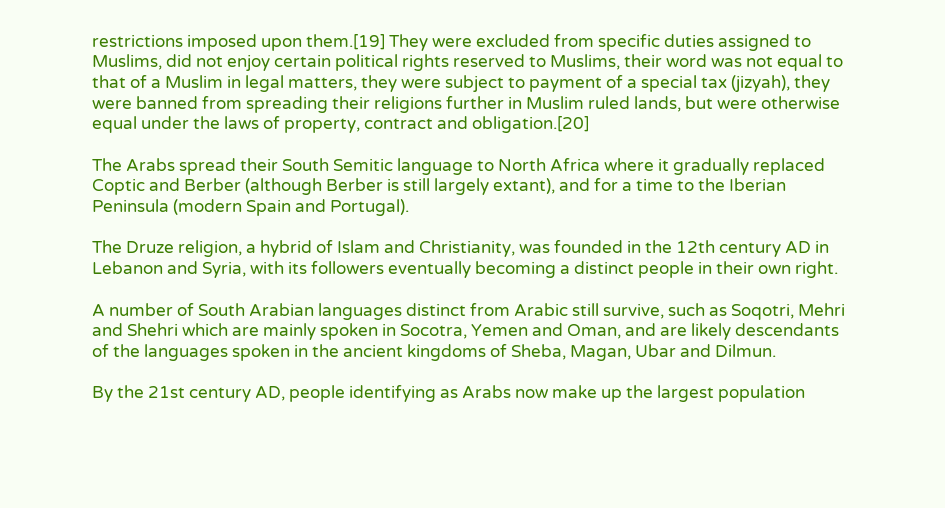restrictions imposed upon them.[19] They were excluded from specific duties assigned to Muslims, did not enjoy certain political rights reserved to Muslims, their word was not equal to that of a Muslim in legal matters, they were subject to payment of a special tax (jizyah), they were banned from spreading their religions further in Muslim ruled lands, but were otherwise equal under the laws of property, contract and obligation.[20]

The Arabs spread their South Semitic language to North Africa where it gradually replaced Coptic and Berber (although Berber is still largely extant), and for a time to the Iberian Peninsula (modern Spain and Portugal).

The Druze religion, a hybrid of Islam and Christianity, was founded in the 12th century AD in Lebanon and Syria, with its followers eventually becoming a distinct people in their own right.

A number of South Arabian languages distinct from Arabic still survive, such as Soqotri, Mehri and Shehri which are mainly spoken in Socotra, Yemen and Oman, and are likely descendants of the languages spoken in the ancient kingdoms of Sheba, Magan, Ubar and Dilmun.

By the 21st century AD, people identifying as Arabs now make up the largest population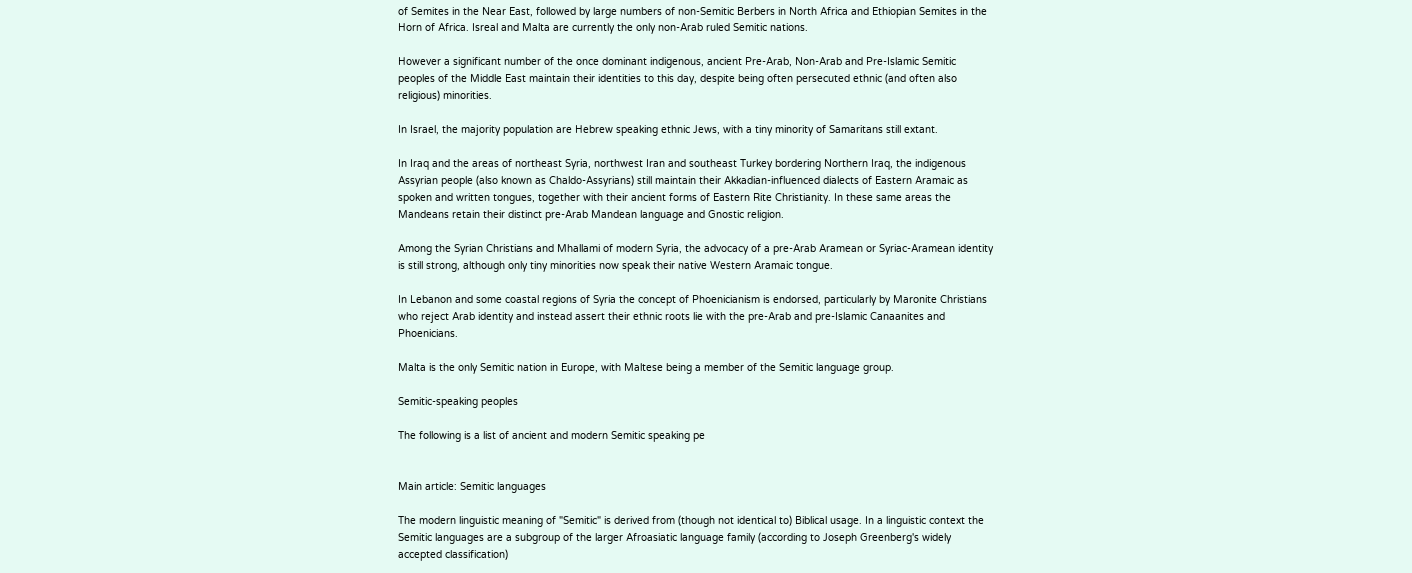of Semites in the Near East, followed by large numbers of non-Semitic Berbers in North Africa and Ethiopian Semites in the Horn of Africa. Isreal and Malta are currently the only non-Arab ruled Semitic nations.

However a significant number of the once dominant indigenous, ancient Pre-Arab, Non-Arab and Pre-Islamic Semitic peoples of the Middle East maintain their identities to this day, despite being often persecuted ethnic (and often also religious) minorities.

In Israel, the majority population are Hebrew speaking ethnic Jews, with a tiny minority of Samaritans still extant.

In Iraq and the areas of northeast Syria, northwest Iran and southeast Turkey bordering Northern Iraq, the indigenous Assyrian people (also known as Chaldo-Assyrians) still maintain their Akkadian-influenced dialects of Eastern Aramaic as spoken and written tongues, together with their ancient forms of Eastern Rite Christianity. In these same areas the Mandeans retain their distinct pre-Arab Mandean language and Gnostic religion.

Among the Syrian Christians and Mhallami of modern Syria, the advocacy of a pre-Arab Aramean or Syriac-Aramean identity is still strong, although only tiny minorities now speak their native Western Aramaic tongue.

In Lebanon and some coastal regions of Syria the concept of Phoenicianism is endorsed, particularly by Maronite Christians who reject Arab identity and instead assert their ethnic roots lie with the pre-Arab and pre-Islamic Canaanites and Phoenicians.

Malta is the only Semitic nation in Europe, with Maltese being a member of the Semitic language group.

Semitic-speaking peoples

The following is a list of ancient and modern Semitic speaking pe


Main article: Semitic languages

The modern linguistic meaning of "Semitic" is derived from (though not identical to) Biblical usage. In a linguistic context the Semitic languages are a subgroup of the larger Afroasiatic language family (according to Joseph Greenberg's widely accepted classification)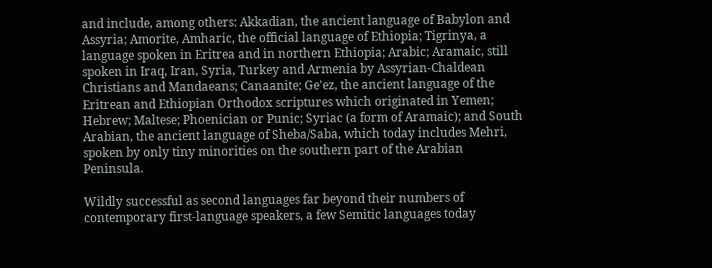and include, among others: Akkadian, the ancient language of Babylon and Assyria; Amorite, Amharic, the official language of Ethiopia; Tigrinya, a language spoken in Eritrea and in northern Ethiopia; Arabic; Aramaic, still spoken in Iraq, Iran, Syria, Turkey and Armenia by Assyrian-Chaldean Christians and Mandaeans; Canaanite; Ge'ez, the ancient language of the Eritrean and Ethiopian Orthodox scriptures which originated in Yemen; Hebrew; Maltese; Phoenician or Punic; Syriac (a form of Aramaic); and South Arabian, the ancient language of Sheba/Saba, which today includes Mehri, spoken by only tiny minorities on the southern part of the Arabian Peninsula.

Wildly successful as second languages far beyond their numbers of contemporary first-language speakers, a few Semitic languages today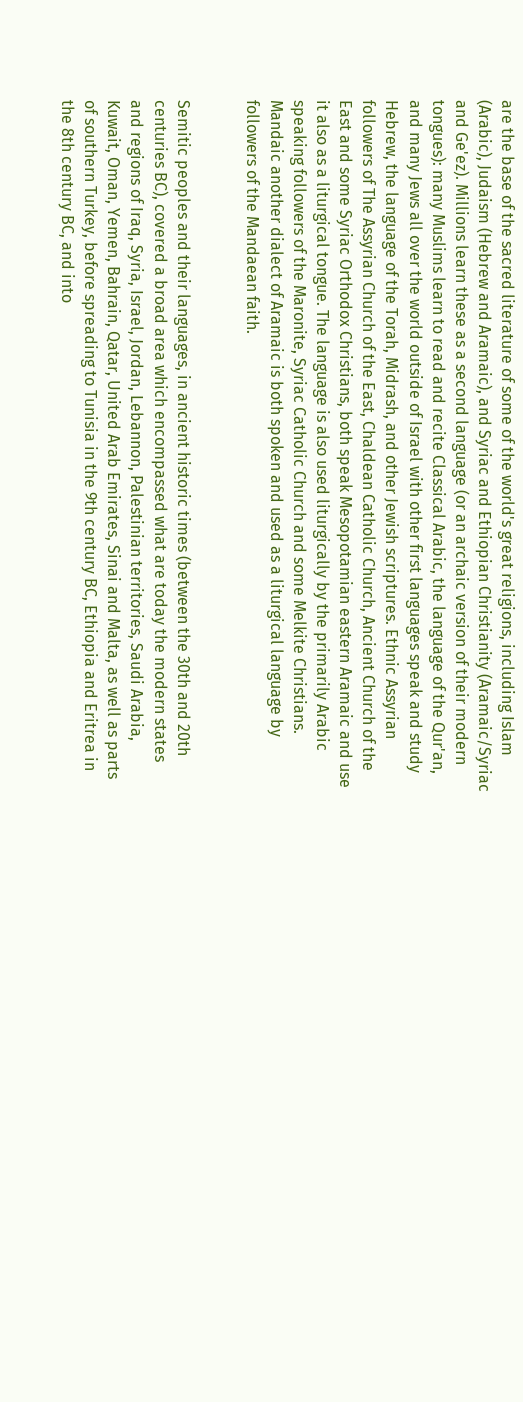are the base of the sacred literature of some of the world's great religions, including Islam (Arabic), Judaism (Hebrew and Aramaic), and Syriac and Ethiopian Christianity (Aramaic/Syriac and Ge'ez). Millions learn these as a second language (or an archaic version of their modern tongues): many Muslims learn to read and recite Classical Arabic, the language of the Qur'an, and many Jews all over the world outside of Israel with other first languages speak and study Hebrew, the language of the Torah, Midrash, and other Jewish scriptures. Ethnic Assyrian followers of The Assyrian Church of the East, Chaldean Catholic Church, Ancient Church of the East and some Syriac Orthodox Christians, both speak Mesopotamian eastern Aramaic and use it also as a liturgical tongue. The language is also used liturgically by the primarily Arabic speaking followers of the Maronite, Syriac Catholic Church and some Melkite Christians. Mandaic another dialect of Aramaic is both spoken and used as a liturgical language by followers of the Mandaean faith.


Semitic peoples and their languages, in ancient historic times (between the 30th and 20th centuries BC), covered a broad area which encompassed what are today the modern states and regions of Iraq, Syria, Israel, Jordan, Lebannon, Palestinian territories, Saudi Arabia, Kuwait, Oman, Yemen, Bahrain, Qatar, United Arab Emirates, Sinai and Malta, as well as parts of southern Turkey, before spreading to Tunisia in the 9th century BC, Ethiopia and Eritrea in the 8th century BC, and into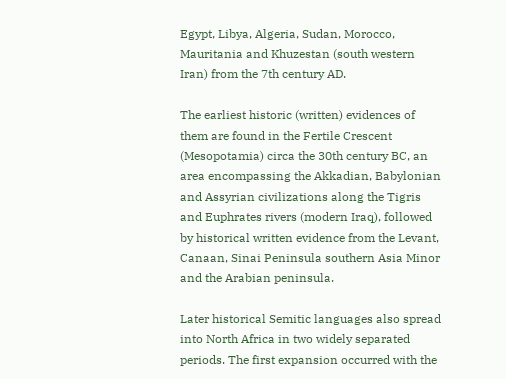Egypt, Libya, Algeria, Sudan, Morocco, Mauritania and Khuzestan (south western Iran) from the 7th century AD.

The earliest historic (written) evidences of them are found in the Fertile Crescent (Mesopotamia) circa the 30th century BC, an area encompassing the Akkadian, Babylonian and Assyrian civilizations along the Tigris and Euphrates rivers (modern Iraq), followed by historical written evidence from the Levant, Canaan, Sinai Peninsula southern Asia Minor and the Arabian peninsula.

Later historical Semitic languages also spread into North Africa in two widely separated periods. The first expansion occurred with the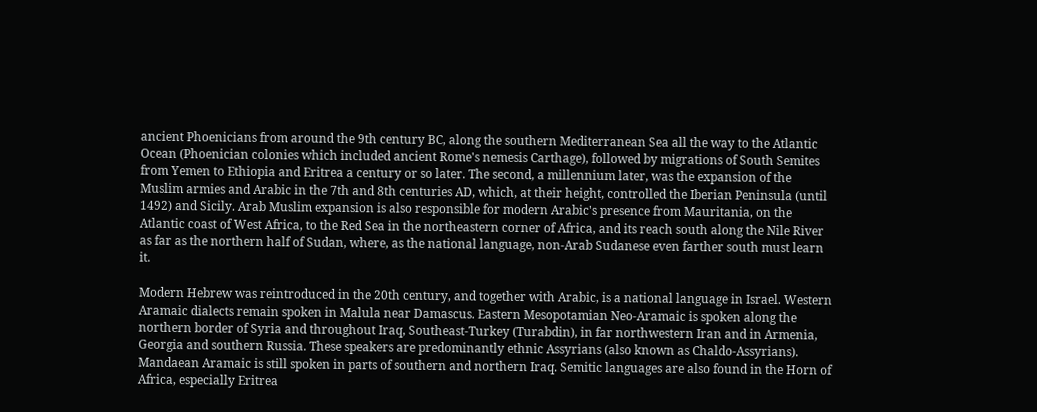ancient Phoenicians from around the 9th century BC, along the southern Mediterranean Sea all the way to the Atlantic Ocean (Phoenician colonies which included ancient Rome's nemesis Carthage), followed by migrations of South Semites from Yemen to Ethiopia and Eritrea a century or so later. The second, a millennium later, was the expansion of the Muslim armies and Arabic in the 7th and 8th centuries AD, which, at their height, controlled the Iberian Peninsula (until 1492) and Sicily. Arab Muslim expansion is also responsible for modern Arabic's presence from Mauritania, on the Atlantic coast of West Africa, to the Red Sea in the northeastern corner of Africa, and its reach south along the Nile River as far as the northern half of Sudan, where, as the national language, non-Arab Sudanese even farther south must learn it.

Modern Hebrew was reintroduced in the 20th century, and together with Arabic, is a national language in Israel. Western Aramaic dialects remain spoken in Malula near Damascus. Eastern Mesopotamian Neo-Aramaic is spoken along the northern border of Syria and throughout Iraq, Southeast-Turkey (Turabdin), in far northwestern Iran and in Armenia, Georgia and southern Russia. These speakers are predominantly ethnic Assyrians (also known as Chaldo-Assyrians). Mandaean Aramaic is still spoken in parts of southern and northern Iraq. Semitic languages are also found in the Horn of Africa, especially Eritrea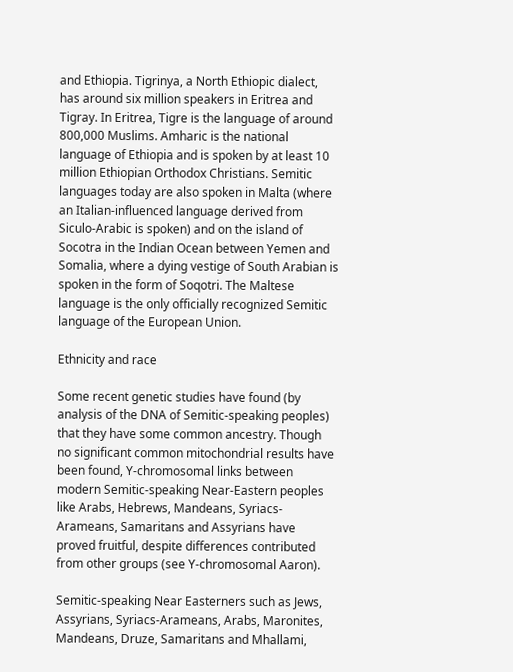and Ethiopia. Tigrinya, a North Ethiopic dialect, has around six million speakers in Eritrea and Tigray. In Eritrea, Tigre is the language of around 800,000 Muslims. Amharic is the national language of Ethiopia and is spoken by at least 10 million Ethiopian Orthodox Christians. Semitic languages today are also spoken in Malta (where an Italian-influenced language derived from Siculo-Arabic is spoken) and on the island of Socotra in the Indian Ocean between Yemen and Somalia, where a dying vestige of South Arabian is spoken in the form of Soqotri. The Maltese language is the only officially recognized Semitic language of the European Union.

Ethnicity and race

Some recent genetic studies have found (by analysis of the DNA of Semitic-speaking peoples) that they have some common ancestry. Though no significant common mitochondrial results have been found, Y-chromosomal links between modern Semitic-speaking Near-Eastern peoples like Arabs, Hebrews, Mandeans, Syriacs-Arameans, Samaritans and Assyrians have proved fruitful, despite differences contributed from other groups (see Y-chromosomal Aaron).

Semitic-speaking Near Easterners such as Jews, Assyrians, Syriacs-Arameans, Arabs, Maronites, Mandeans, Druze, Samaritans and Mhallami,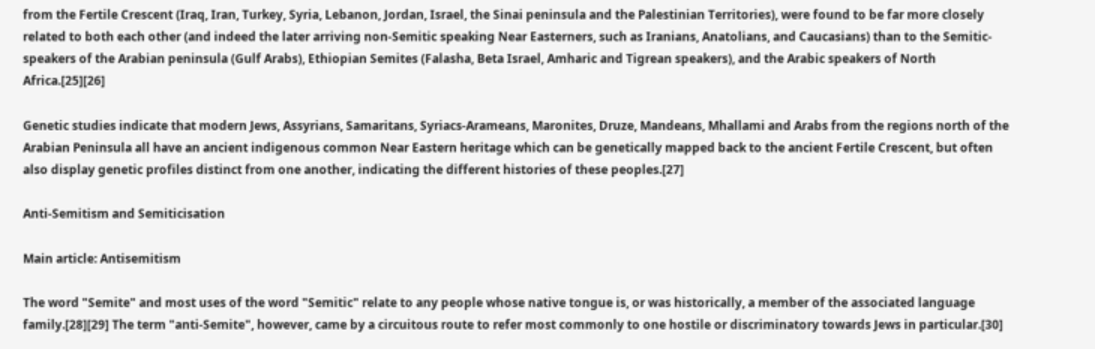from the Fertile Crescent (Iraq, Iran, Turkey, Syria, Lebanon, Jordan, Israel, the Sinai peninsula and the Palestinian Territories), were found to be far more closely related to both each other (and indeed the later arriving non-Semitic speaking Near Easterners, such as Iranians, Anatolians, and Caucasians) than to the Semitic-speakers of the Arabian peninsula (Gulf Arabs), Ethiopian Semites (Falasha, Beta Israel, Amharic and Tigrean speakers), and the Arabic speakers of North Africa.[25][26]

Genetic studies indicate that modern Jews, Assyrians, Samaritans, Syriacs-Arameans, Maronites, Druze, Mandeans, Mhallami and Arabs from the regions north of the Arabian Peninsula all have an ancient indigenous common Near Eastern heritage which can be genetically mapped back to the ancient Fertile Crescent, but often also display genetic profiles distinct from one another, indicating the different histories of these peoples.[27]

Anti-Semitism and Semiticisation

Main article: Antisemitism

The word "Semite" and most uses of the word "Semitic" relate to any people whose native tongue is, or was historically, a member of the associated language family.[28][29] The term "anti-Semite", however, came by a circuitous route to refer most commonly to one hostile or discriminatory towards Jews in particular.[30]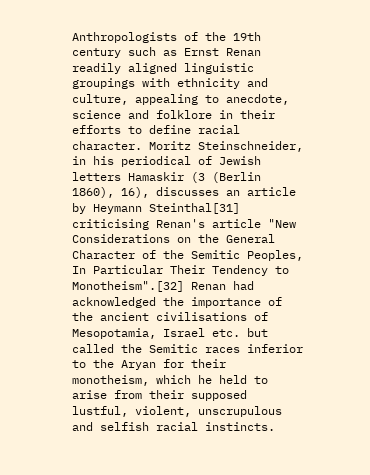Anthropologists of the 19th century such as Ernst Renan readily aligned linguistic groupings with ethnicity and culture, appealing to anecdote, science and folklore in their efforts to define racial character. Moritz Steinschneider, in his periodical of Jewish letters Hamaskir (3 (Berlin 1860), 16), discusses an article by Heymann Steinthal[31] criticising Renan's article "New Considerations on the General Character of the Semitic Peoples, In Particular Their Tendency to Monotheism".[32] Renan had acknowledged the importance of the ancient civilisations of Mesopotamia, Israel etc. but called the Semitic races inferior to the Aryan for their monotheism, which he held to arise from their supposed lustful, violent, unscrupulous and selfish racial instincts.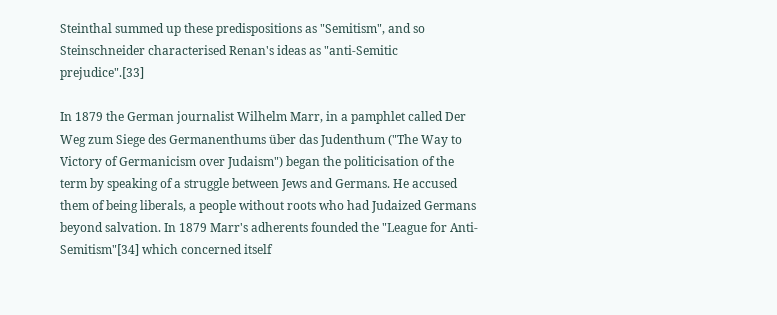Steinthal summed up these predispositions as "Semitism", and so Steinschneider characterised Renan's ideas as "anti-Semitic prejudice".[33]

In 1879 the German journalist Wilhelm Marr, in a pamphlet called Der Weg zum Siege des Germanenthums über das Judenthum ("The Way to Victory of Germanicism over Judaism") began the politicisation of the term by speaking of a struggle between Jews and Germans. He accused them of being liberals, a people without roots who had Judaized Germans beyond salvation. In 1879 Marr's adherents founded the "League for Anti-Semitism"[34] which concerned itself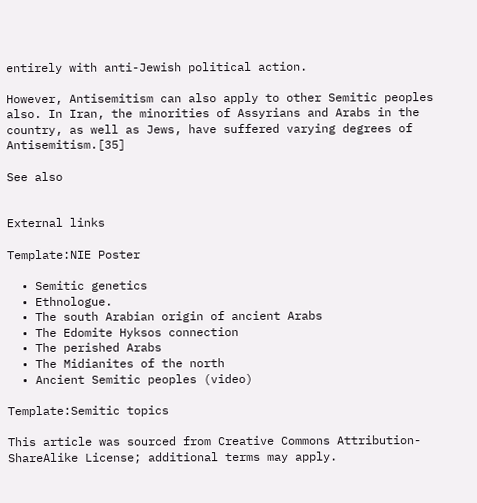entirely with anti-Jewish political action.

However, Antisemitism can also apply to other Semitic peoples also. In Iran, the minorities of Assyrians and Arabs in the country, as well as Jews, have suffered varying degrees of Antisemitism.[35]

See also


External links

Template:NIE Poster

  • Semitic genetics
  • Ethnologue.
  • The south Arabian origin of ancient Arabs
  • The Edomite Hyksos connection
  • The perished Arabs
  • The Midianites of the north
  • Ancient Semitic peoples (video)

Template:Semitic topics

This article was sourced from Creative Commons Attribution-ShareAlike License; additional terms may apply.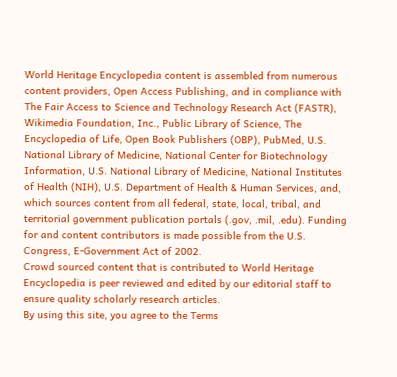World Heritage Encyclopedia content is assembled from numerous content providers, Open Access Publishing, and in compliance with The Fair Access to Science and Technology Research Act (FASTR), Wikimedia Foundation, Inc., Public Library of Science, The Encyclopedia of Life, Open Book Publishers (OBP), PubMed, U.S. National Library of Medicine, National Center for Biotechnology Information, U.S. National Library of Medicine, National Institutes of Health (NIH), U.S. Department of Health & Human Services, and, which sources content from all federal, state, local, tribal, and territorial government publication portals (.gov, .mil, .edu). Funding for and content contributors is made possible from the U.S. Congress, E-Government Act of 2002.
Crowd sourced content that is contributed to World Heritage Encyclopedia is peer reviewed and edited by our editorial staff to ensure quality scholarly research articles.
By using this site, you agree to the Terms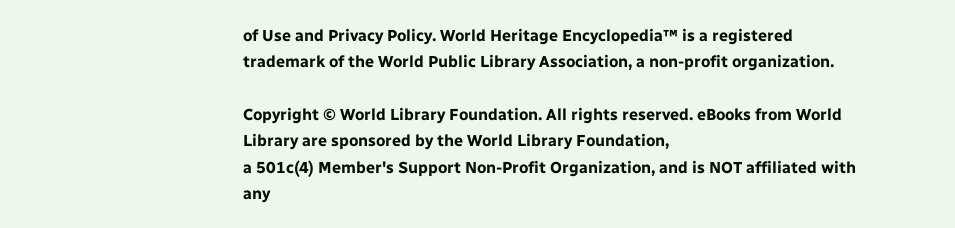of Use and Privacy Policy. World Heritage Encyclopedia™ is a registered trademark of the World Public Library Association, a non-profit organization.

Copyright © World Library Foundation. All rights reserved. eBooks from World Library are sponsored by the World Library Foundation,
a 501c(4) Member's Support Non-Profit Organization, and is NOT affiliated with any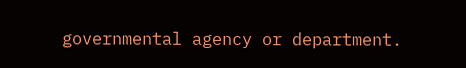governmental agency or department.